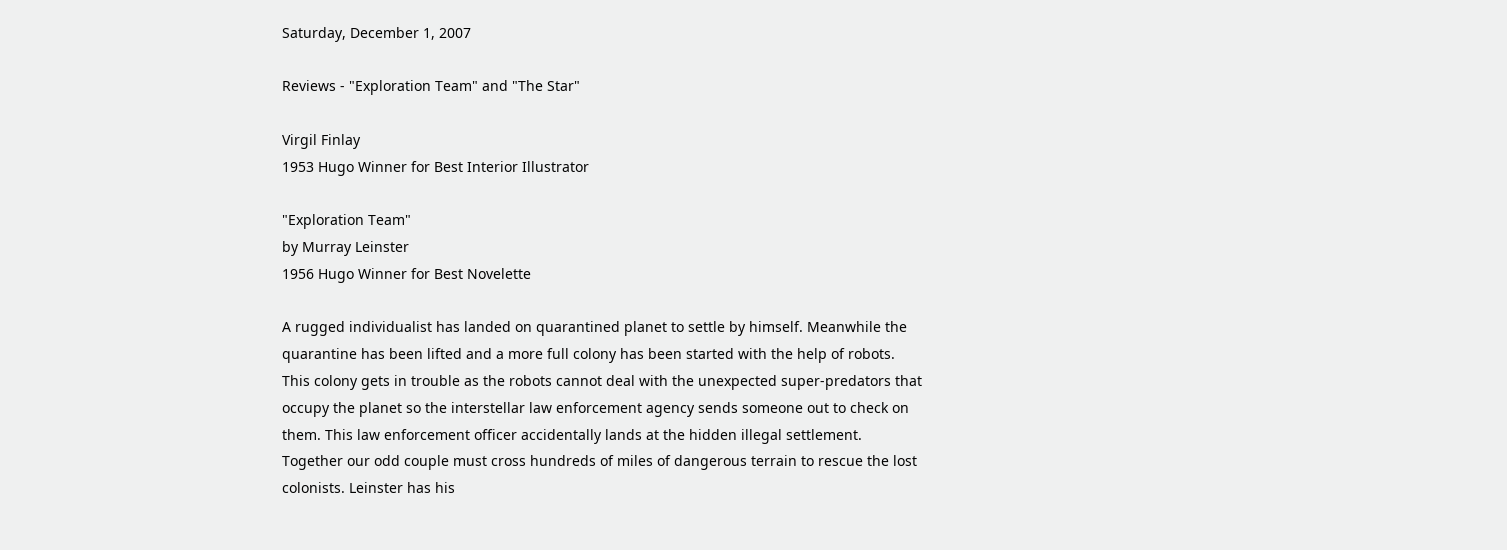Saturday, December 1, 2007

Reviews - "Exploration Team" and "The Star"

Virgil Finlay
1953 Hugo Winner for Best Interior Illustrator

"Exploration Team"
by Murray Leinster
1956 Hugo Winner for Best Novelette

A rugged individualist has landed on quarantined planet to settle by himself. Meanwhile the quarantine has been lifted and a more full colony has been started with the help of robots. This colony gets in trouble as the robots cannot deal with the unexpected super-predators that occupy the planet so the interstellar law enforcement agency sends someone out to check on them. This law enforcement officer accidentally lands at the hidden illegal settlement. Together our odd couple must cross hundreds of miles of dangerous terrain to rescue the lost colonists. Leinster has his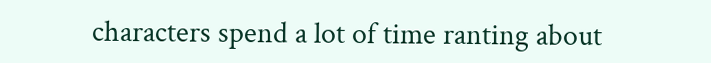characters spend a lot of time ranting about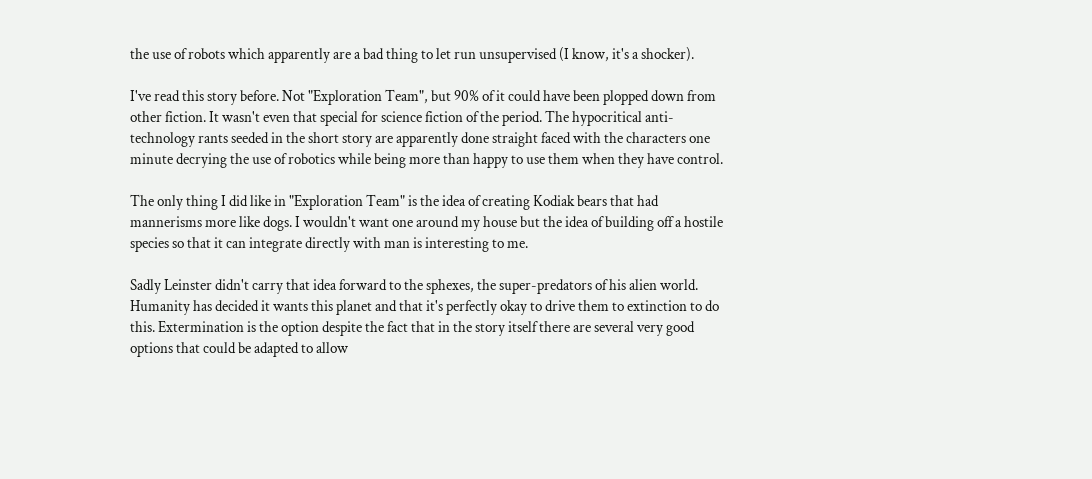the use of robots which apparently are a bad thing to let run unsupervised (I know, it's a shocker).

I've read this story before. Not "Exploration Team", but 90% of it could have been plopped down from other fiction. It wasn't even that special for science fiction of the period. The hypocritical anti-technology rants seeded in the short story are apparently done straight faced with the characters one minute decrying the use of robotics while being more than happy to use them when they have control.

The only thing I did like in "Exploration Team" is the idea of creating Kodiak bears that had mannerisms more like dogs. I wouldn't want one around my house but the idea of building off a hostile species so that it can integrate directly with man is interesting to me.

Sadly Leinster didn't carry that idea forward to the sphexes, the super-predators of his alien world. Humanity has decided it wants this planet and that it's perfectly okay to drive them to extinction to do this. Extermination is the option despite the fact that in the story itself there are several very good options that could be adapted to allow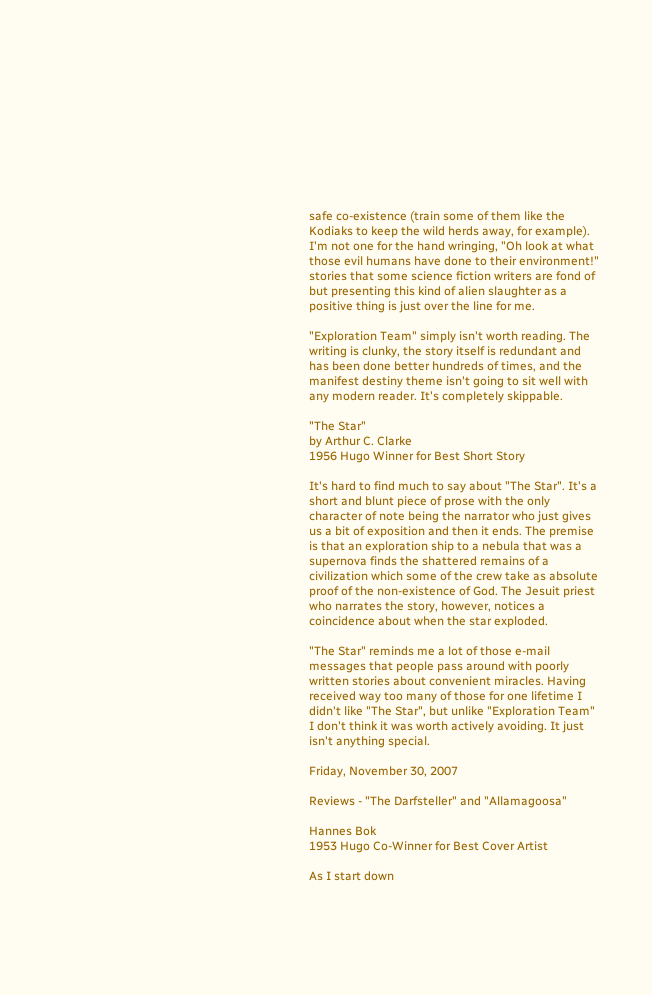safe co-existence (train some of them like the Kodiaks to keep the wild herds away, for example). I'm not one for the hand wringing, "Oh look at what those evil humans have done to their environment!" stories that some science fiction writers are fond of but presenting this kind of alien slaughter as a positive thing is just over the line for me.

"Exploration Team" simply isn't worth reading. The writing is clunky, the story itself is redundant and has been done better hundreds of times, and the manifest destiny theme isn't going to sit well with any modern reader. It's completely skippable.

"The Star"
by Arthur C. Clarke
1956 Hugo Winner for Best Short Story

It's hard to find much to say about "The Star". It's a short and blunt piece of prose with the only character of note being the narrator who just gives us a bit of exposition and then it ends. The premise is that an exploration ship to a nebula that was a supernova finds the shattered remains of a civilization which some of the crew take as absolute proof of the non-existence of God. The Jesuit priest who narrates the story, however, notices a coincidence about when the star exploded.

"The Star" reminds me a lot of those e-mail messages that people pass around with poorly written stories about convenient miracles. Having received way too many of those for one lifetime I didn't like "The Star", but unlike "Exploration Team" I don't think it was worth actively avoiding. It just isn't anything special.

Friday, November 30, 2007

Reviews - "The Darfsteller" and "Allamagoosa"

Hannes Bok
1953 Hugo Co-Winner for Best Cover Artist

As I start down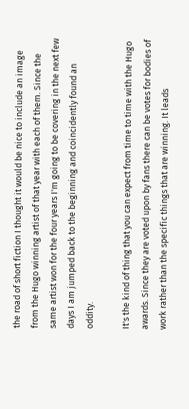the road of short fiction I thought it would be nice to include an image from the Hugo winning artist of that year with each of them. Since the same artist won for the four years I'm going to be covering in the next few days I am jumped back to the beginning and coincidently found an oddity.

It's the kind of thing that you can expect from time to time with the Hugo awards. Since they are voted upon by fans there can be votes for bodies of work rather than the specific things that are winning. It leads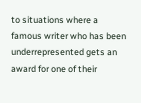to situations where a famous writer who has been underrepresented gets an award for one of their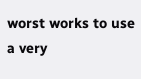worst works to use a very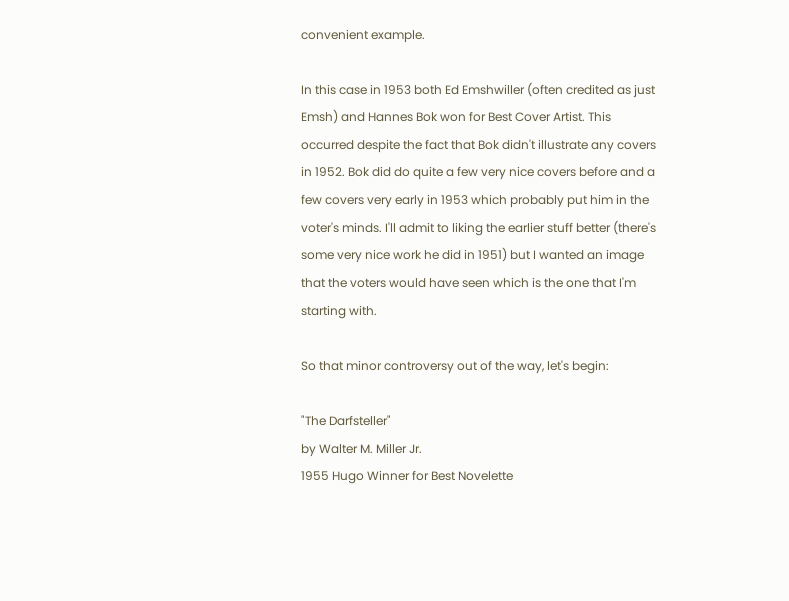convenient example.

In this case in 1953 both Ed Emshwiller (often credited as just Emsh) and Hannes Bok won for Best Cover Artist. This occurred despite the fact that Bok didn't illustrate any covers in 1952. Bok did do quite a few very nice covers before and a few covers very early in 1953 which probably put him in the voter's minds. I'll admit to liking the earlier stuff better (there's some very nice work he did in 1951) but I wanted an image that the voters would have seen which is the one that I'm starting with.

So that minor controversy out of the way, let's begin:

"The Darfsteller"
by Walter M. Miller Jr.
1955 Hugo Winner for Best Novelette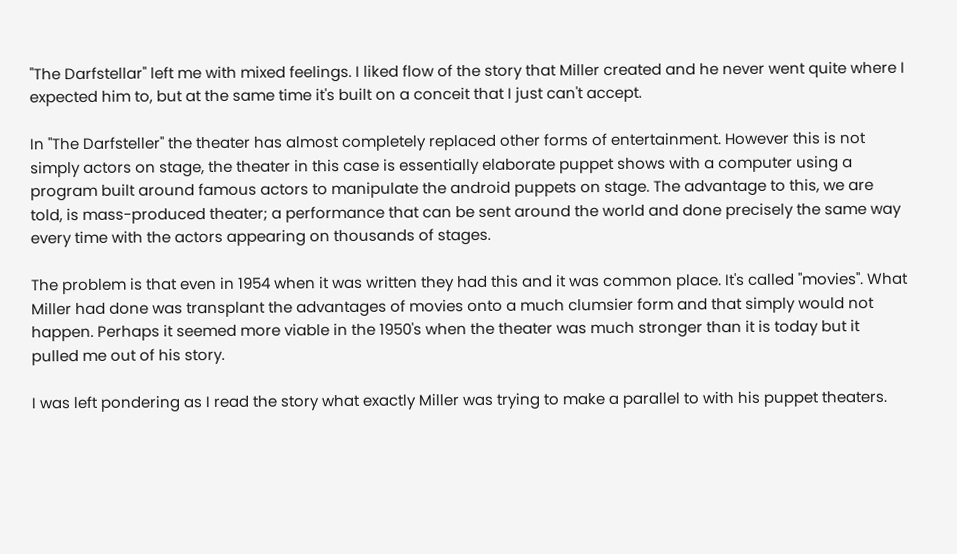"The Darfstellar" left me with mixed feelings. I liked flow of the story that Miller created and he never went quite where I expected him to, but at the same time it's built on a conceit that I just can't accept.

In "The Darfsteller" the theater has almost completely replaced other forms of entertainment. However this is not simply actors on stage, the theater in this case is essentially elaborate puppet shows with a computer using a program built around famous actors to manipulate the android puppets on stage. The advantage to this, we are told, is mass-produced theater; a performance that can be sent around the world and done precisely the same way every time with the actors appearing on thousands of stages.

The problem is that even in 1954 when it was written they had this and it was common place. It's called "movies". What Miller had done was transplant the advantages of movies onto a much clumsier form and that simply would not happen. Perhaps it seemed more viable in the 1950's when the theater was much stronger than it is today but it pulled me out of his story.

I was left pondering as I read the story what exactly Miller was trying to make a parallel to with his puppet theaters.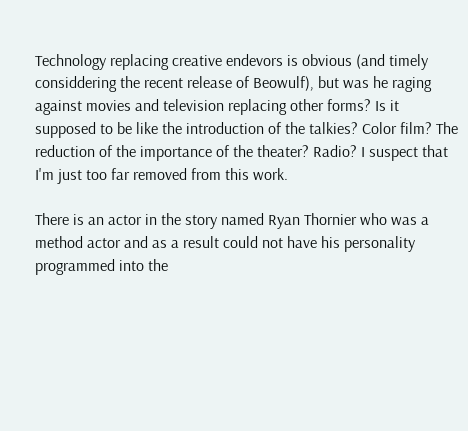Technology replacing creative endevors is obvious (and timely considdering the recent release of Beowulf), but was he raging against movies and television replacing other forms? Is it supposed to be like the introduction of the talkies? Color film? The reduction of the importance of the theater? Radio? I suspect that I'm just too far removed from this work.

There is an actor in the story named Ryan Thornier who was a method actor and as a result could not have his personality programmed into the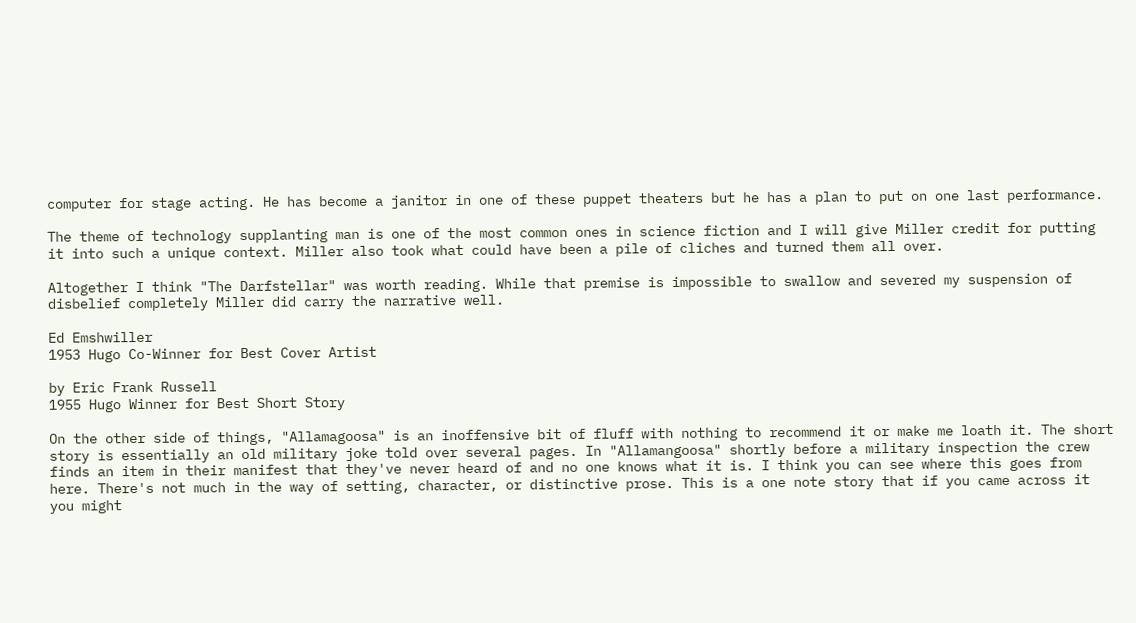computer for stage acting. He has become a janitor in one of these puppet theaters but he has a plan to put on one last performance.

The theme of technology supplanting man is one of the most common ones in science fiction and I will give Miller credit for putting it into such a unique context. Miller also took what could have been a pile of cliches and turned them all over.

Altogether I think "The Darfstellar" was worth reading. While that premise is impossible to swallow and severed my suspension of disbelief completely Miller did carry the narrative well.

Ed Emshwiller
1953 Hugo Co-Winner for Best Cover Artist

by Eric Frank Russell
1955 Hugo Winner for Best Short Story

On the other side of things, "Allamagoosa" is an inoffensive bit of fluff with nothing to recommend it or make me loath it. The short story is essentially an old military joke told over several pages. In "Allamangoosa" shortly before a military inspection the crew finds an item in their manifest that they've never heard of and no one knows what it is. I think you can see where this goes from here. There's not much in the way of setting, character, or distinctive prose. This is a one note story that if you came across it you might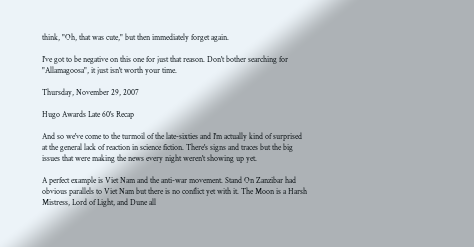think, "Oh, that was cute," but then immediately forget again.

I've got to be negative on this one for just that reason. Don't bother searching for "Allamagoosa", it just isn't worth your time.

Thursday, November 29, 2007

Hugo Awards Late 60's Recap

And so we've come to the turmoil of the late-sixties and I'm actually kind of surprised at the general lack of reaction in science fiction. There's signs and traces but the big issues that were making the news every night weren't showing up yet.

A perfect example is Viet Nam and the anti-war movement. Stand On Zanzibar had obvious parallels to Viet Nam but there is no conflict yet with it. The Moon is a Harsh Mistress, Lord of Light, and Dune all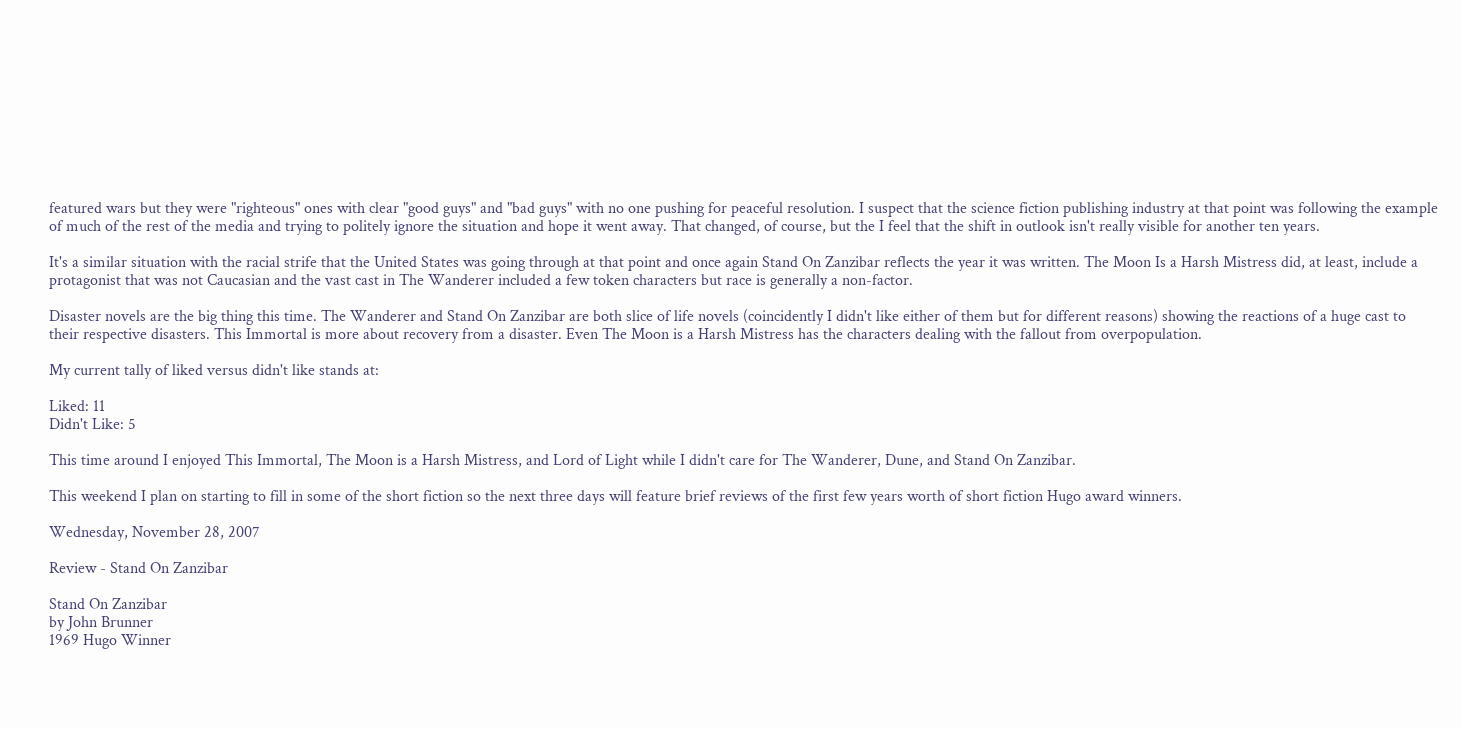featured wars but they were "righteous" ones with clear "good guys" and "bad guys" with no one pushing for peaceful resolution. I suspect that the science fiction publishing industry at that point was following the example of much of the rest of the media and trying to politely ignore the situation and hope it went away. That changed, of course, but the I feel that the shift in outlook isn't really visible for another ten years.

It's a similar situation with the racial strife that the United States was going through at that point and once again Stand On Zanzibar reflects the year it was written. The Moon Is a Harsh Mistress did, at least, include a protagonist that was not Caucasian and the vast cast in The Wanderer included a few token characters but race is generally a non-factor.

Disaster novels are the big thing this time. The Wanderer and Stand On Zanzibar are both slice of life novels (coincidently I didn't like either of them but for different reasons) showing the reactions of a huge cast to their respective disasters. This Immortal is more about recovery from a disaster. Even The Moon is a Harsh Mistress has the characters dealing with the fallout from overpopulation.

My current tally of liked versus didn't like stands at:

Liked: 11
Didn't Like: 5

This time around I enjoyed This Immortal, The Moon is a Harsh Mistress, and Lord of Light while I didn't care for The Wanderer, Dune, and Stand On Zanzibar.

This weekend I plan on starting to fill in some of the short fiction so the next three days will feature brief reviews of the first few years worth of short fiction Hugo award winners.

Wednesday, November 28, 2007

Review - Stand On Zanzibar

Stand On Zanzibar
by John Brunner
1969 Hugo Winner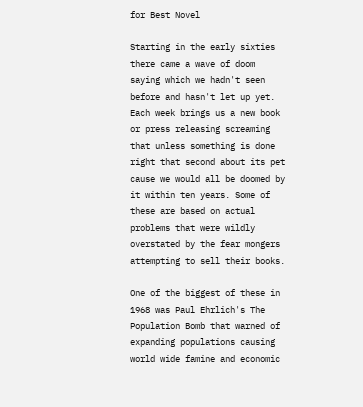for Best Novel

Starting in the early sixties there came a wave of doom saying which we hadn't seen before and hasn't let up yet. Each week brings us a new book or press releasing screaming that unless something is done right that second about its pet cause we would all be doomed by it within ten years. Some of these are based on actual problems that were wildly overstated by the fear mongers attempting to sell their books.

One of the biggest of these in 1968 was Paul Ehrlich's The Population Bomb that warned of expanding populations causing world wide famine and economic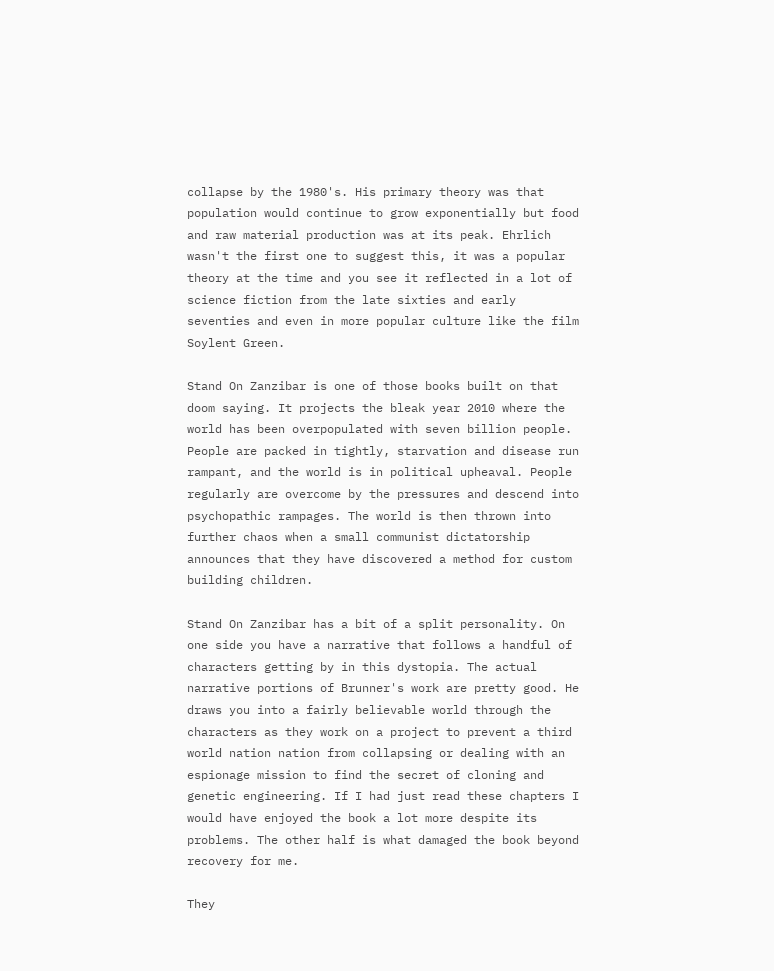collapse by the 1980's. His primary theory was that population would continue to grow exponentially but food and raw material production was at its peak. Ehrlich wasn't the first one to suggest this, it was a popular theory at the time and you see it reflected in a lot of science fiction from the late sixties and early seventies and even in more popular culture like the film Soylent Green.

Stand On Zanzibar is one of those books built on that doom saying. It projects the bleak year 2010 where the world has been overpopulated with seven billion people. People are packed in tightly, starvation and disease run rampant, and the world is in political upheaval. People regularly are overcome by the pressures and descend into psychopathic rampages. The world is then thrown into further chaos when a small communist dictatorship announces that they have discovered a method for custom building children.

Stand On Zanzibar has a bit of a split personality. On one side you have a narrative that follows a handful of characters getting by in this dystopia. The actual narrative portions of Brunner's work are pretty good. He draws you into a fairly believable world through the characters as they work on a project to prevent a third world nation nation from collapsing or dealing with an espionage mission to find the secret of cloning and genetic engineering. If I had just read these chapters I would have enjoyed the book a lot more despite its problems. The other half is what damaged the book beyond recovery for me.

They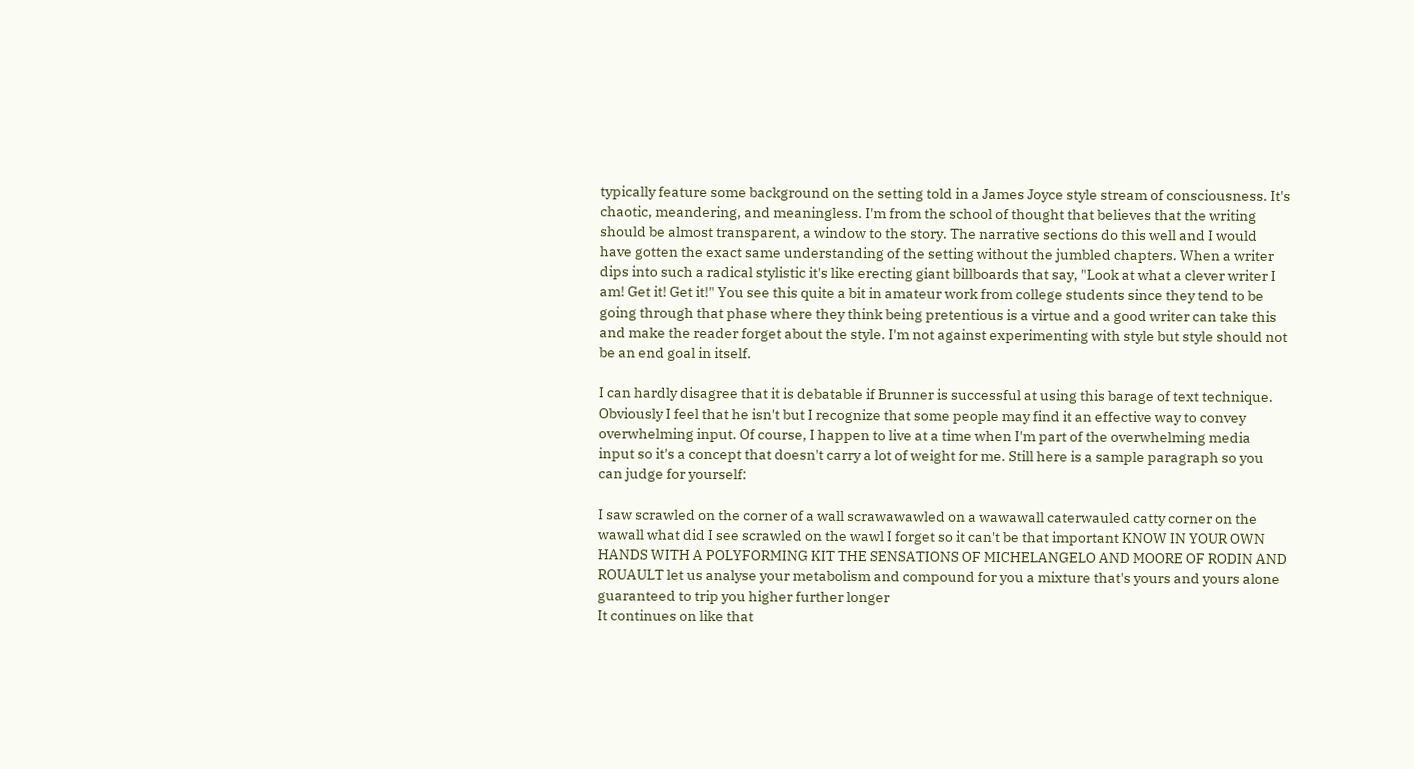typically feature some background on the setting told in a James Joyce style stream of consciousness. It's chaotic, meandering, and meaningless. I'm from the school of thought that believes that the writing should be almost transparent, a window to the story. The narrative sections do this well and I would have gotten the exact same understanding of the setting without the jumbled chapters. When a writer dips into such a radical stylistic it's like erecting giant billboards that say, "Look at what a clever writer I am! Get it! Get it!" You see this quite a bit in amateur work from college students since they tend to be going through that phase where they think being pretentious is a virtue and a good writer can take this and make the reader forget about the style. I'm not against experimenting with style but style should not be an end goal in itself.

I can hardly disagree that it is debatable if Brunner is successful at using this barage of text technique. Obviously I feel that he isn't but I recognize that some people may find it an effective way to convey overwhelming input. Of course, I happen to live at a time when I'm part of the overwhelming media input so it's a concept that doesn't carry a lot of weight for me. Still here is a sample paragraph so you can judge for yourself:

I saw scrawled on the corner of a wall scrawawawled on a wawawall caterwauled catty corner on the wawall what did I see scrawled on the wawl I forget so it can't be that important KNOW IN YOUR OWN HANDS WITH A POLYFORMING KIT THE SENSATIONS OF MICHELANGELO AND MOORE OF RODIN AND ROUAULT let us analyse your metabolism and compound for you a mixture that's yours and yours alone guaranteed to trip you higher further longer
It continues on like that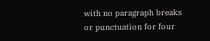with no paragraph breaks or punctuation for four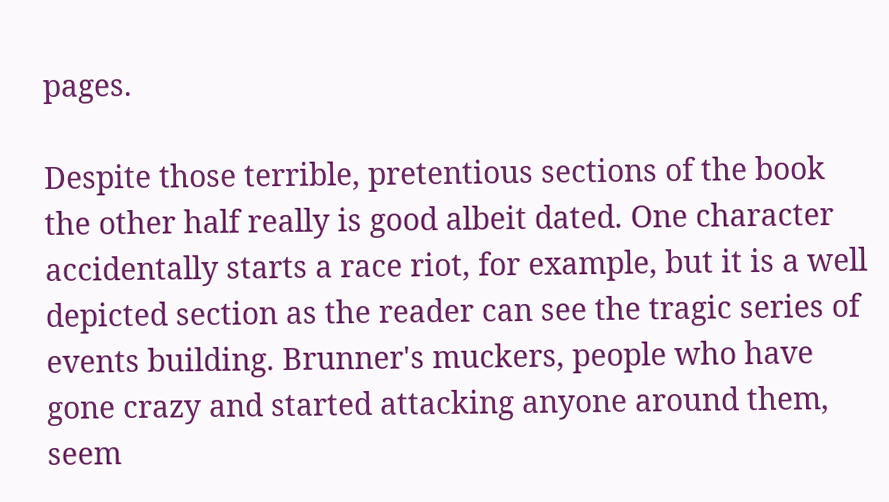pages.

Despite those terrible, pretentious sections of the book the other half really is good albeit dated. One character accidentally starts a race riot, for example, but it is a well depicted section as the reader can see the tragic series of events building. Brunner's muckers, people who have gone crazy and started attacking anyone around them, seem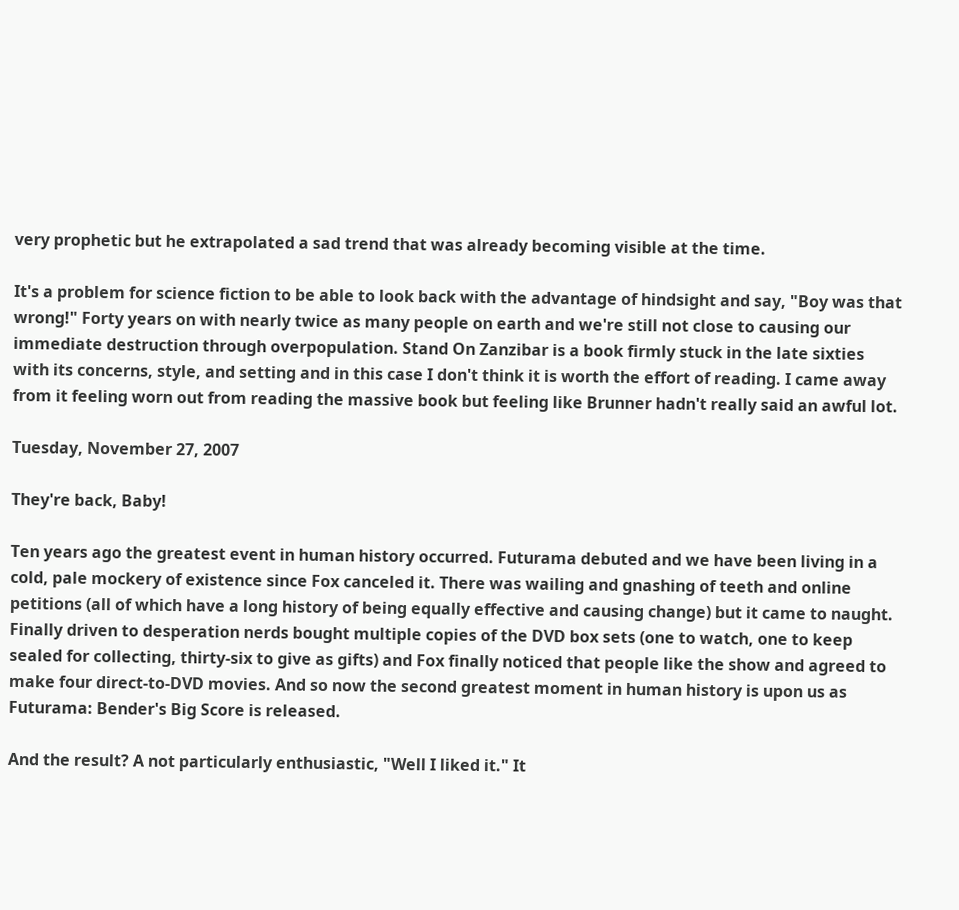very prophetic but he extrapolated a sad trend that was already becoming visible at the time.

It's a problem for science fiction to be able to look back with the advantage of hindsight and say, "Boy was that wrong!" Forty years on with nearly twice as many people on earth and we're still not close to causing our immediate destruction through overpopulation. Stand On Zanzibar is a book firmly stuck in the late sixties with its concerns, style, and setting and in this case I don't think it is worth the effort of reading. I came away from it feeling worn out from reading the massive book but feeling like Brunner hadn't really said an awful lot.

Tuesday, November 27, 2007

They're back, Baby!

Ten years ago the greatest event in human history occurred. Futurama debuted and we have been living in a cold, pale mockery of existence since Fox canceled it. There was wailing and gnashing of teeth and online petitions (all of which have a long history of being equally effective and causing change) but it came to naught. Finally driven to desperation nerds bought multiple copies of the DVD box sets (one to watch, one to keep sealed for collecting, thirty-six to give as gifts) and Fox finally noticed that people like the show and agreed to make four direct-to-DVD movies. And so now the second greatest moment in human history is upon us as Futurama: Bender's Big Score is released.

And the result? A not particularly enthusiastic, "Well I liked it." It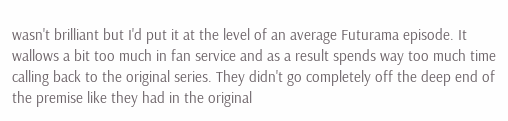wasn't brilliant but I'd put it at the level of an average Futurama episode. It wallows a bit too much in fan service and as a result spends way too much time calling back to the original series. They didn't go completely off the deep end of the premise like they had in the original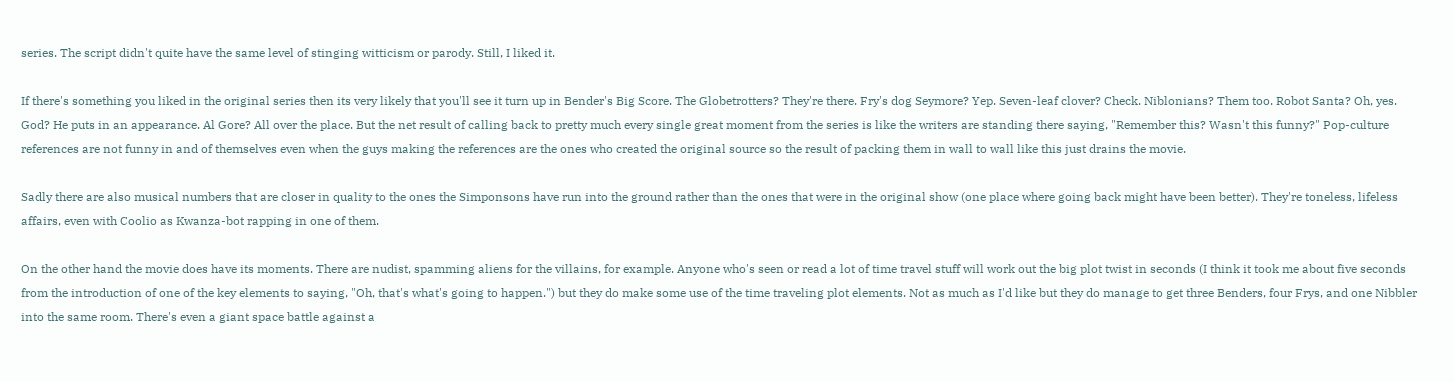series. The script didn't quite have the same level of stinging witticism or parody. Still, I liked it.

If there's something you liked in the original series then its very likely that you'll see it turn up in Bender's Big Score. The Globetrotters? They're there. Fry's dog Seymore? Yep. Seven-leaf clover? Check. Niblonians? Them too. Robot Santa? Oh, yes. God? He puts in an appearance. Al Gore? All over the place. But the net result of calling back to pretty much every single great moment from the series is like the writers are standing there saying, "Remember this? Wasn't this funny?" Pop-culture references are not funny in and of themselves even when the guys making the references are the ones who created the original source so the result of packing them in wall to wall like this just drains the movie.

Sadly there are also musical numbers that are closer in quality to the ones the Simponsons have run into the ground rather than the ones that were in the original show (one place where going back might have been better). They're toneless, lifeless affairs, even with Coolio as Kwanza-bot rapping in one of them.

On the other hand the movie does have its moments. There are nudist, spamming aliens for the villains, for example. Anyone who's seen or read a lot of time travel stuff will work out the big plot twist in seconds (I think it took me about five seconds from the introduction of one of the key elements to saying, "Oh, that's what's going to happen.") but they do make some use of the time traveling plot elements. Not as much as I'd like but they do manage to get three Benders, four Frys, and one Nibbler into the same room. There's even a giant space battle against a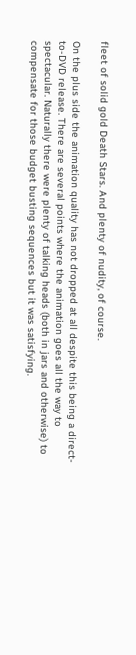fleet of solid gold Death Stars. And plenty of nudity, of course.

On the plus side the animation quality has not dropped at all despite this being a direct-to-DVD release. There are several points where the animation goes all the way to spectacular. Naturally there were plenty of talking heads (both in jars and otherwise) to compensate for those budget busting sequences but it was satisfying.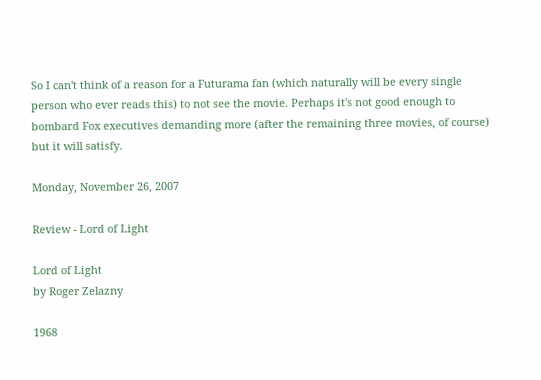So I can't think of a reason for a Futurama fan (which naturally will be every single person who ever reads this) to not see the movie. Perhaps it's not good enough to bombard Fox executives demanding more (after the remaining three movies, of course) but it will satisfy.

Monday, November 26, 2007

Review - Lord of Light

Lord of Light
by Roger Zelazny

1968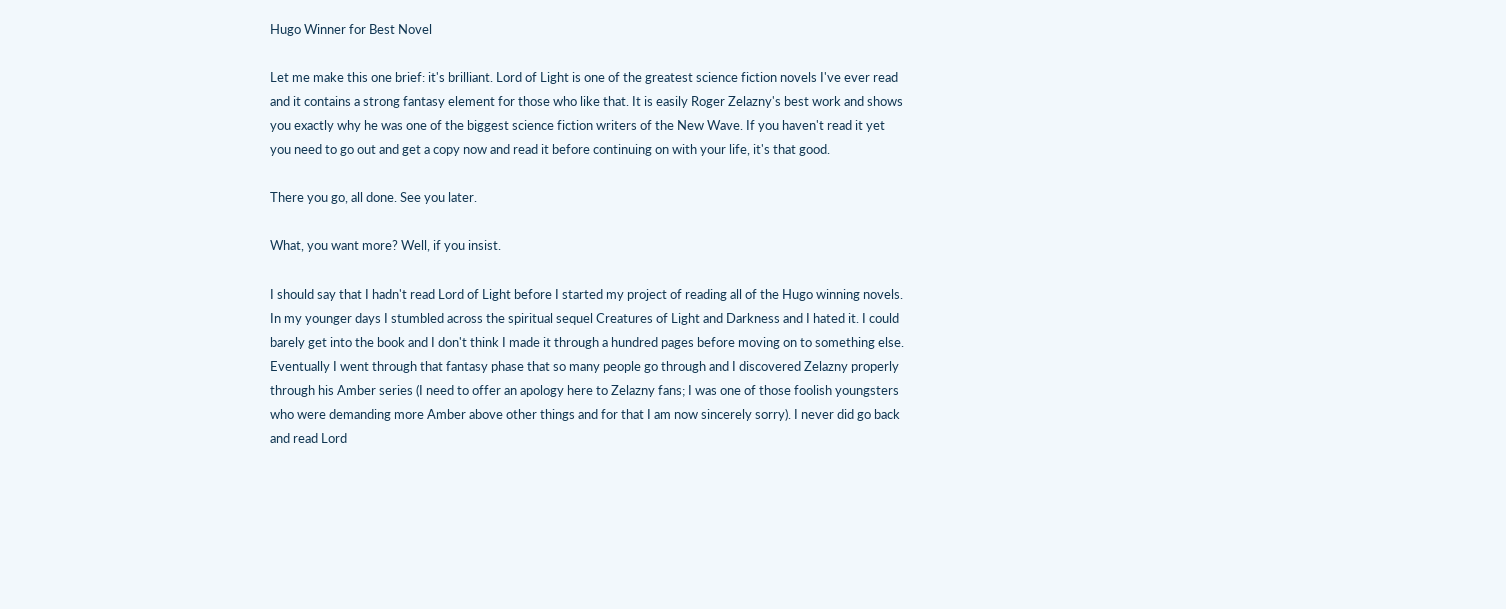Hugo Winner for Best Novel

Let me make this one brief: it's brilliant. Lord of Light is one of the greatest science fiction novels I've ever read and it contains a strong fantasy element for those who like that. It is easily Roger Zelazny's best work and shows you exactly why he was one of the biggest science fiction writers of the New Wave. If you haven't read it yet you need to go out and get a copy now and read it before continuing on with your life, it's that good.

There you go, all done. See you later.

What, you want more? Well, if you insist.

I should say that I hadn't read Lord of Light before I started my project of reading all of the Hugo winning novels. In my younger days I stumbled across the spiritual sequel Creatures of Light and Darkness and I hated it. I could barely get into the book and I don't think I made it through a hundred pages before moving on to something else. Eventually I went through that fantasy phase that so many people go through and I discovered Zelazny properly through his Amber series (I need to offer an apology here to Zelazny fans; I was one of those foolish youngsters who were demanding more Amber above other things and for that I am now sincerely sorry). I never did go back and read Lord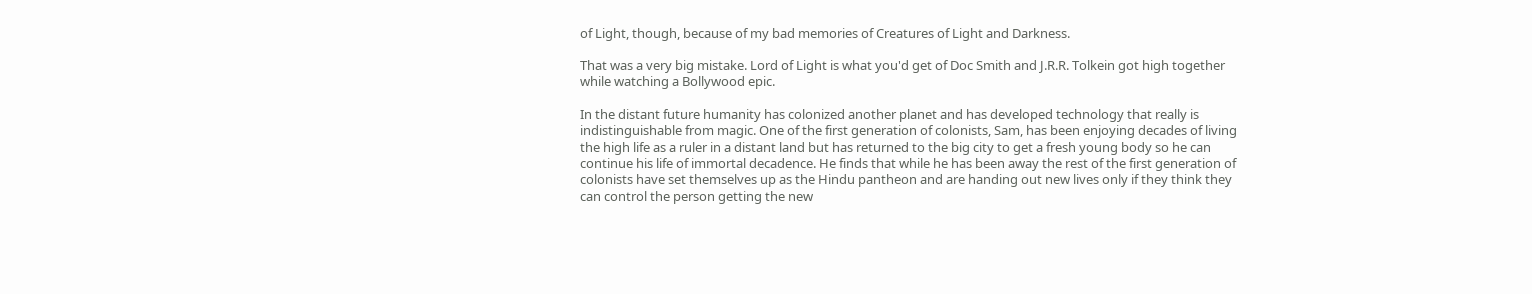of Light, though, because of my bad memories of Creatures of Light and Darkness.

That was a very big mistake. Lord of Light is what you'd get of Doc Smith and J.R.R. Tolkein got high together while watching a Bollywood epic.

In the distant future humanity has colonized another planet and has developed technology that really is indistinguishable from magic. One of the first generation of colonists, Sam, has been enjoying decades of living the high life as a ruler in a distant land but has returned to the big city to get a fresh young body so he can continue his life of immortal decadence. He finds that while he has been away the rest of the first generation of colonists have set themselves up as the Hindu pantheon and are handing out new lives only if they think they can control the person getting the new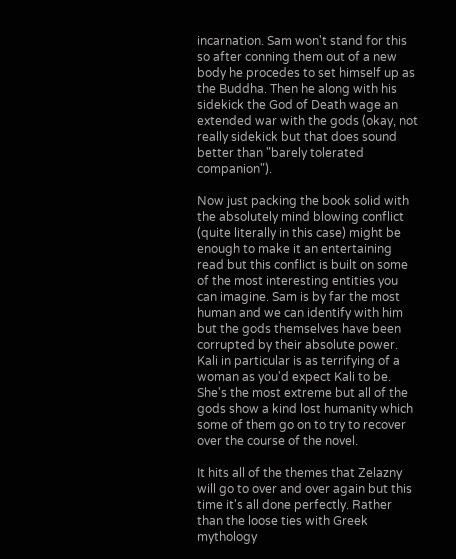incarnation. Sam won't stand for this so after conning them out of a new body he procedes to set himself up as the Buddha. Then he along with his sidekick the God of Death wage an extended war with the gods (okay, not really sidekick but that does sound better than "barely tolerated companion").

Now just packing the book solid with the absolutely mind blowing conflict (quite literally in this case) might be enough to make it an entertaining read but this conflict is built on some of the most interesting entities you can imagine. Sam is by far the most human and we can identify with him but the gods themselves have been corrupted by their absolute power. Kali in particular is as terrifying of a woman as you'd expect Kali to be. She's the most extreme but all of the gods show a kind lost humanity which some of them go on to try to recover over the course of the novel.

It hits all of the themes that Zelazny will go to over and over again but this time it's all done perfectly. Rather than the loose ties with Greek mythology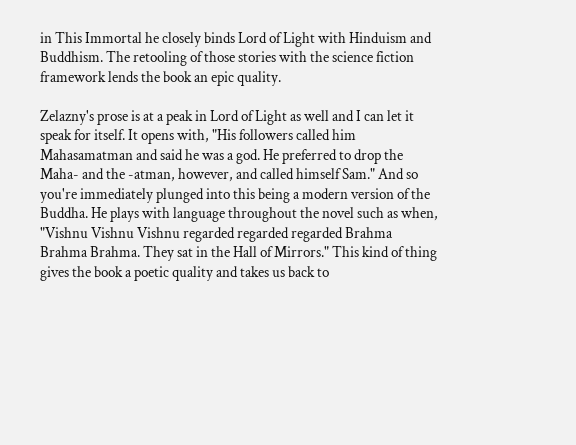in This Immortal he closely binds Lord of Light with Hinduism and Buddhism. The retooling of those stories with the science fiction framework lends the book an epic quality.

Zelazny's prose is at a peak in Lord of Light as well and I can let it speak for itself. It opens with, "His followers called him Mahasamatman and said he was a god. He preferred to drop the Maha- and the -atman, however, and called himself Sam." And so you're immediately plunged into this being a modern version of the Buddha. He plays with language throughout the novel such as when, "Vishnu Vishnu Vishnu regarded regarded regarded Brahma Brahma Brahma. They sat in the Hall of Mirrors." This kind of thing gives the book a poetic quality and takes us back to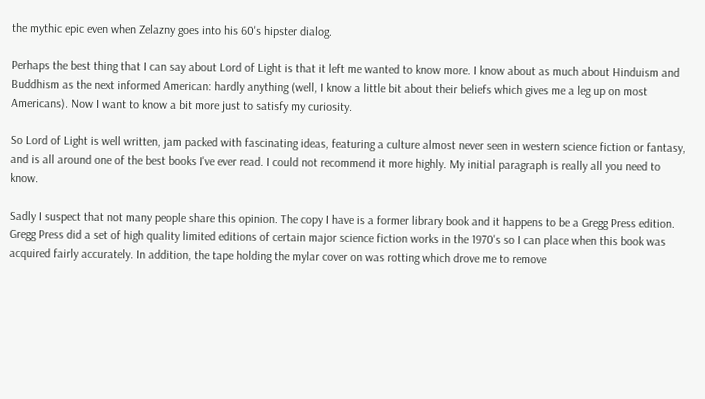the mythic epic even when Zelazny goes into his 60's hipster dialog.

Perhaps the best thing that I can say about Lord of Light is that it left me wanted to know more. I know about as much about Hinduism and Buddhism as the next informed American: hardly anything (well, I know a little bit about their beliefs which gives me a leg up on most Americans). Now I want to know a bit more just to satisfy my curiosity.

So Lord of Light is well written, jam packed with fascinating ideas, featuring a culture almost never seen in western science fiction or fantasy, and is all around one of the best books I've ever read. I could not recommend it more highly. My initial paragraph is really all you need to know.

Sadly I suspect that not many people share this opinion. The copy I have is a former library book and it happens to be a Gregg Press edition. Gregg Press did a set of high quality limited editions of certain major science fiction works in the 1970's so I can place when this book was acquired fairly accurately. In addition, the tape holding the mylar cover on was rotting which drove me to remove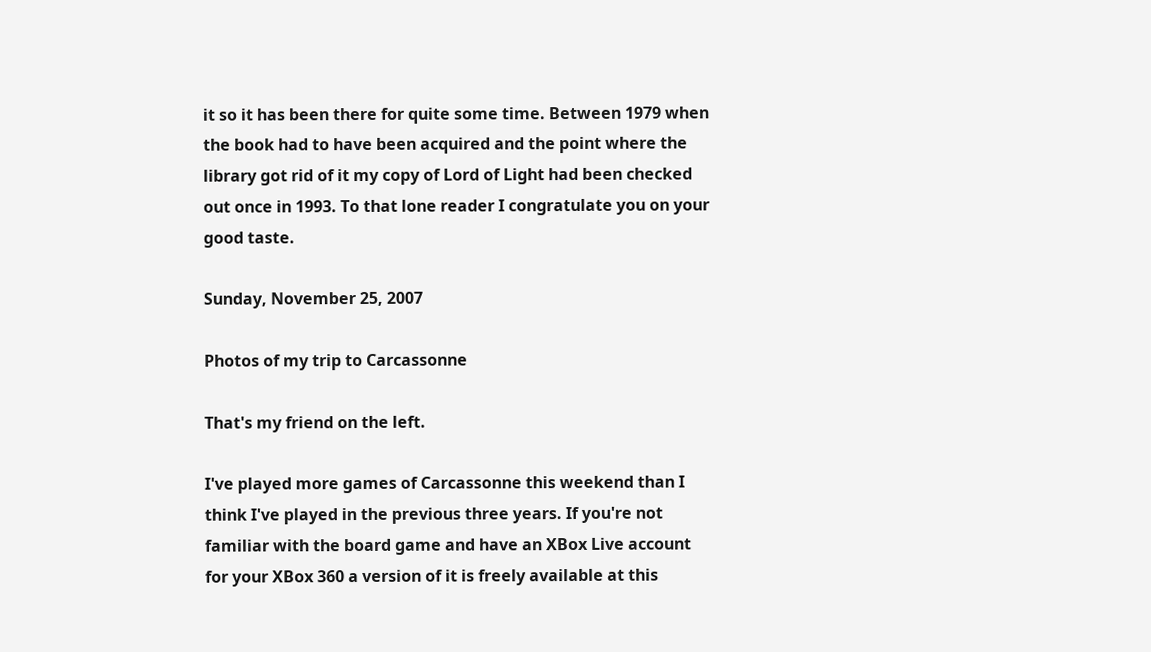it so it has been there for quite some time. Between 1979 when the book had to have been acquired and the point where the library got rid of it my copy of Lord of Light had been checked out once in 1993. To that lone reader I congratulate you on your good taste.

Sunday, November 25, 2007

Photos of my trip to Carcassonne

That's my friend on the left.

I've played more games of Carcassonne this weekend than I think I've played in the previous three years. If you're not familiar with the board game and have an XBox Live account for your XBox 360 a version of it is freely available at this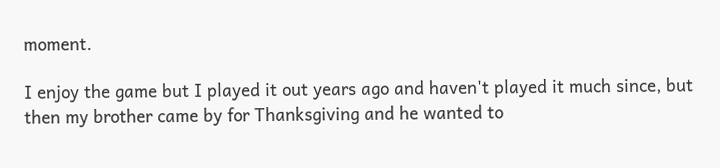moment.

I enjoy the game but I played it out years ago and haven't played it much since, but then my brother came by for Thanksgiving and he wanted to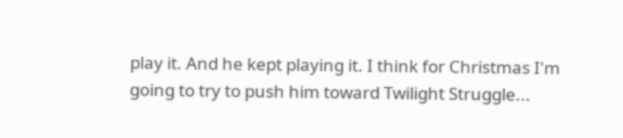play it. And he kept playing it. I think for Christmas I'm going to try to push him toward Twilight Struggle...